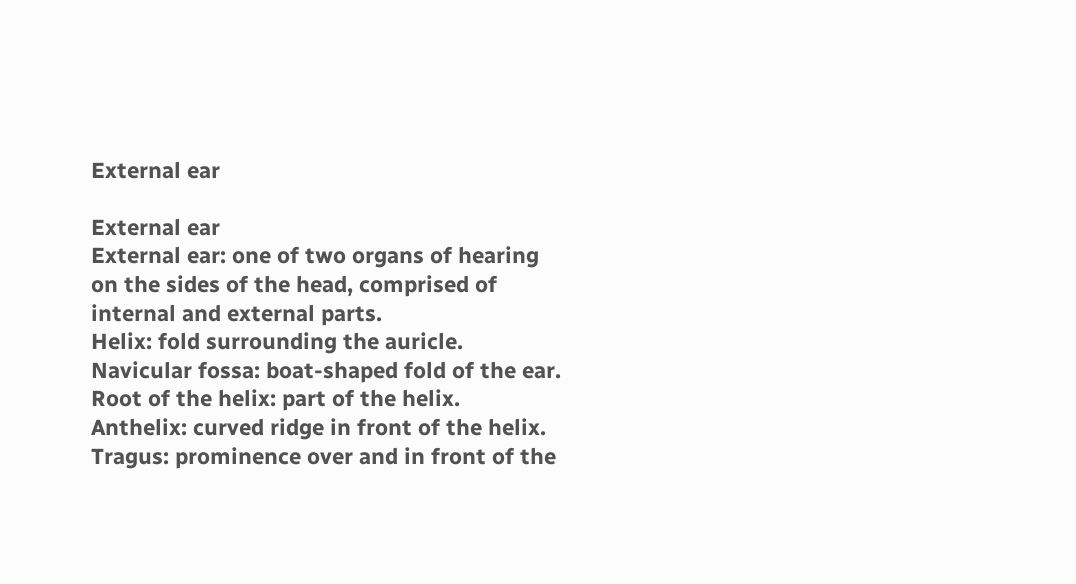External ear

External ear
External ear: one of two organs of hearing on the sides of the head, comprised of internal and external parts.
Helix: fold surrounding the auricle.
Navicular fossa: boat-shaped fold of the ear.
Root of the helix: part of the helix.
Anthelix: curved ridge in front of the helix.
Tragus: prominence over and in front of the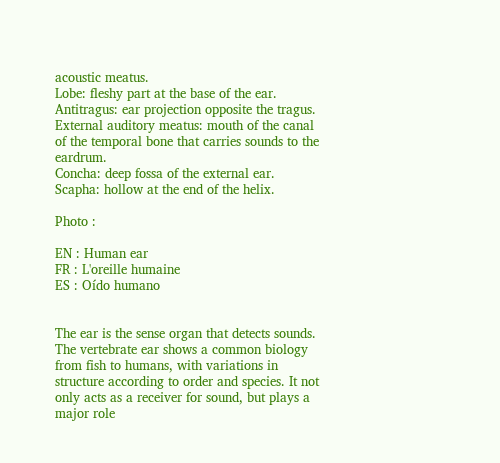acoustic meatus.
Lobe: fleshy part at the base of the ear.
Antitragus: ear projection opposite the tragus.
External auditory meatus: mouth of the canal of the temporal bone that carries sounds to the eardrum.
Concha: deep fossa of the external ear.
Scapha: hollow at the end of the helix.

Photo :

EN : Human ear
FR : L'oreille humaine
ES : Oído humano


The ear is the sense organ that detects sounds. The vertebrate ear shows a common biology from fish to humans, with variations in structure according to order and species. It not only acts as a receiver for sound, but plays a major role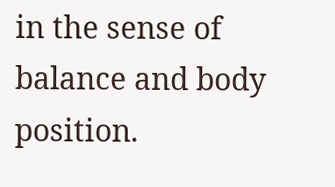in the sense of balance and body position.